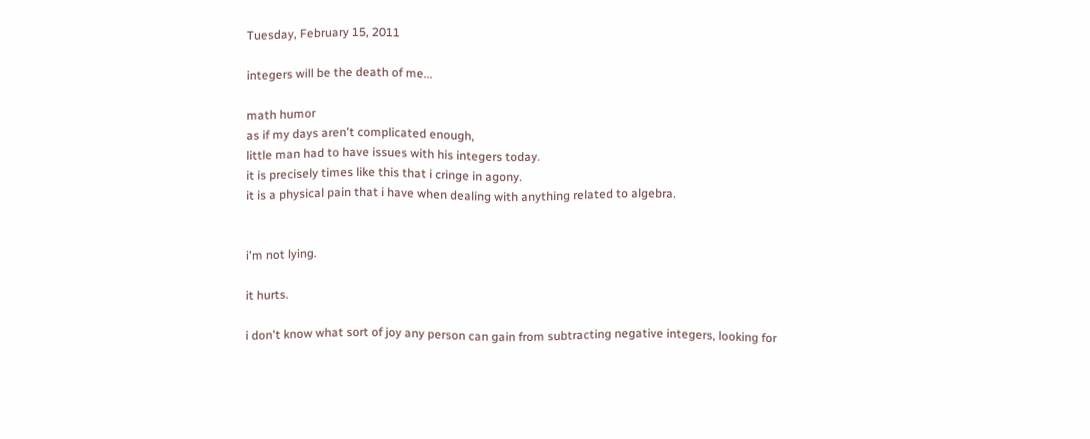Tuesday, February 15, 2011

integers will be the death of me...

math humor
as if my days aren't complicated enough,
little man had to have issues with his integers today.
it is precisely times like this that i cringe in agony.
it is a physical pain that i have when dealing with anything related to algebra.


i'm not lying.

it hurts.

i don't know what sort of joy any person can gain from subtracting negative integers, looking for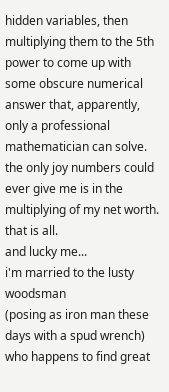hidden variables, then multiplying them to the 5th power to come up with some obscure numerical answer that, apparently, only a professional mathematician can solve.
the only joy numbers could ever give me is in the multiplying of my net worth.
that is all.
and lucky me...
i'm married to the lusty woodsman
(posing as iron man these days with a spud wrench)
who happens to find great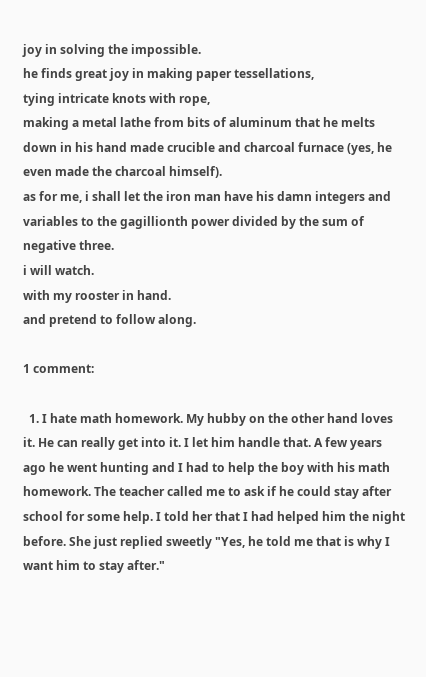joy in solving the impossible.
he finds great joy in making paper tessellations,
tying intricate knots with rope,
making a metal lathe from bits of aluminum that he melts down in his hand made crucible and charcoal furnace (yes, he even made the charcoal himself).
as for me, i shall let the iron man have his damn integers and variables to the gagillionth power divided by the sum of negative three.
i will watch.
with my rooster in hand.
and pretend to follow along.

1 comment:

  1. I hate math homework. My hubby on the other hand loves it. He can really get into it. I let him handle that. A few years ago he went hunting and I had to help the boy with his math homework. The teacher called me to ask if he could stay after school for some help. I told her that I had helped him the night before. She just replied sweetly "Yes, he told me that is why I want him to stay after."